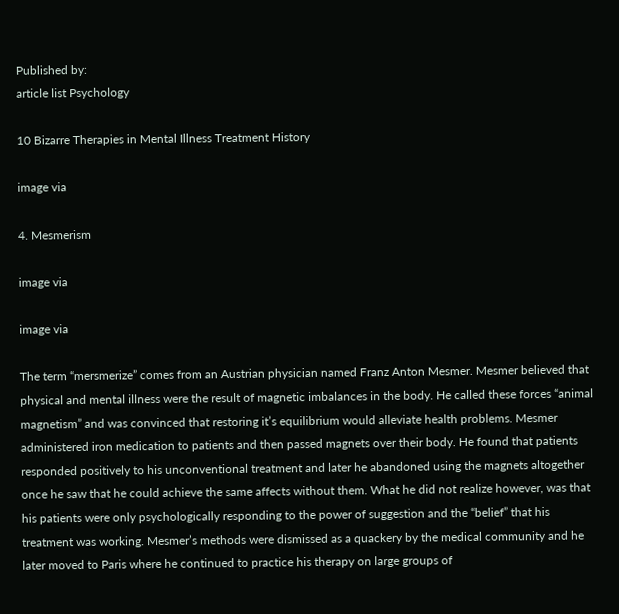Published by:
article list Psychology

10 Bizarre Therapies in Mental Illness Treatment History

image via

4. Mesmerism

image via

image via

The term “mersmerize” comes from an Austrian physician named Franz Anton Mesmer. Mesmer believed that physical and mental illness were the result of magnetic imbalances in the body. He called these forces “animal magnetism” and was convinced that restoring it’s equilibrium would alleviate health problems. Mesmer administered iron medication to patients and then passed magnets over their body. He found that patients responded positively to his unconventional treatment and later he abandoned using the magnets altogether once he saw that he could achieve the same affects without them. What he did not realize however, was that his patients were only psychologically responding to the power of suggestion and the “belief” that his treatment was working. Mesmer’s methods were dismissed as a quackery by the medical community and he later moved to Paris where he continued to practice his therapy on large groups of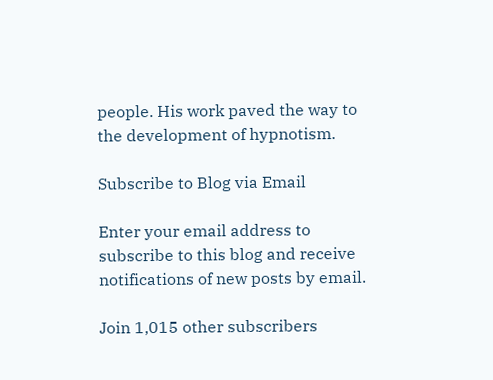people. His work paved the way to the development of hypnotism.

Subscribe to Blog via Email

Enter your email address to subscribe to this blog and receive notifications of new posts by email.

Join 1,015 other subscribers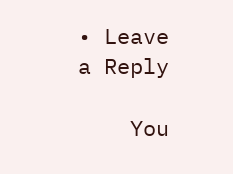• Leave a Reply

    You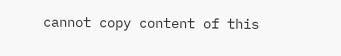cannot copy content of this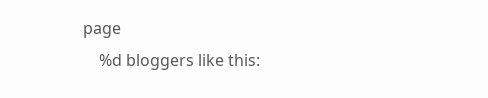page
    %d bloggers like this: